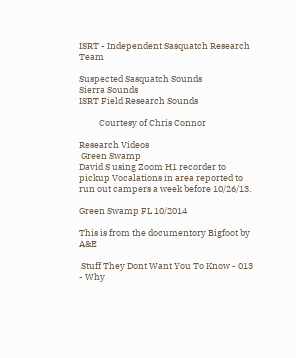ISRT - Independent Sasquatch Research Team

Suspected Sasquatch Sounds
Sierra Sounds
ISRT Field Research Sounds

          Courtesy of Chris Connor

Research Videos
 Green Swamp
David S using Zoom H1 recorder to pickup Vocalations in area reported to run out campers a week before 10/26/13.

Green Swamp FL 10/2014

This is from the documentory Bigfoot by A&E

 Stuff They Dont Want You To Know - 013 - Why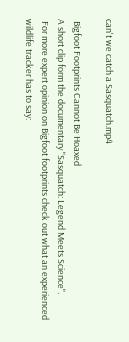can't we catch a Sasquatch.mp4

 Bigfoot Footprints Cannot Be Hoaxed
A short clip form the documentary "Sasquatch: Legend Meets Science".
 For more expert opinion on Bigfoot footprints check out what an experienced wildlife tracker has to say: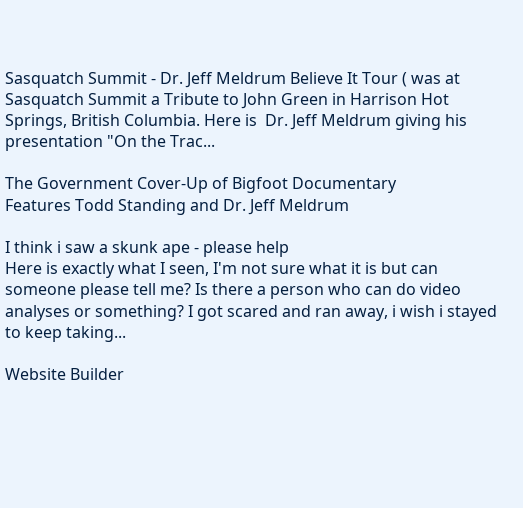Sasquatch Summit - Dr. Jeff Meldrum Believe It Tour ( was at Sasquatch Summit a Tribute to John Green in Harrison Hot Springs, British Columbia. Here is  Dr. Jeff Meldrum giving his presentation "On the Trac...

The Government Cover-Up of Bigfoot Documentary
Features Todd Standing and Dr. Jeff Meldrum

I think i saw a skunk ape - please help
Here is exactly what I seen, I'm not sure what it is but can someone please tell me? Is there a person who can do video analyses or something? I got scared and ran away, i wish i stayed to keep taking...

Website Builder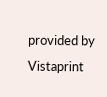provided by  Vistaprint